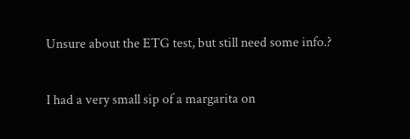Unsure about the ETG test, but still need some info.?

I had a very small sip of a margarita on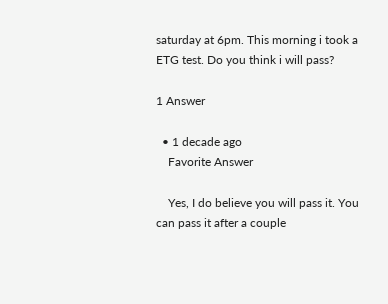saturday at 6pm. This morning i took a ETG test. Do you think i will pass?

1 Answer

  • 1 decade ago
    Favorite Answer

    Yes, I do believe you will pass it. You can pass it after a couple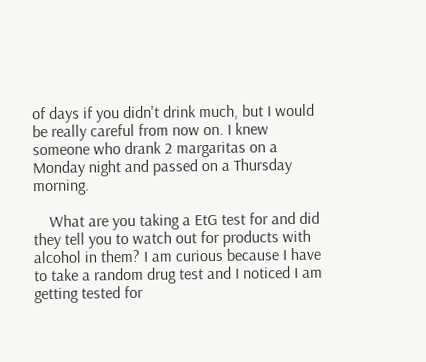of days if you didn't drink much, but I would be really careful from now on. I knew someone who drank 2 margaritas on a Monday night and passed on a Thursday morning.

    What are you taking a EtG test for and did they tell you to watch out for products with alcohol in them? I am curious because I have to take a random drug test and I noticed I am getting tested for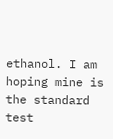ethanol. I am hoping mine is the standard test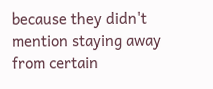because they didn't mention staying away from certain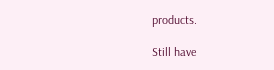products.

Still have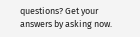questions? Get your answers by asking now.